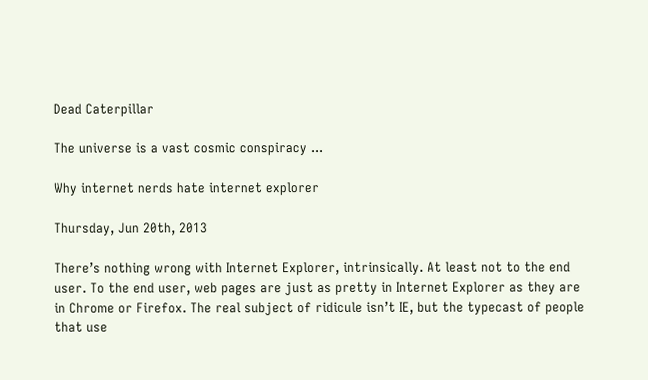Dead Caterpillar

The universe is a vast cosmic conspiracy ...

Why internet nerds hate internet explorer

Thursday, Jun 20th, 2013

There’s nothing wrong with Internet Explorer, intrinsically. At least not to the end user. To the end user, web pages are just as pretty in Internet Explorer as they are in Chrome or Firefox. The real subject of ridicule isn’t IE, but the typecast of people that use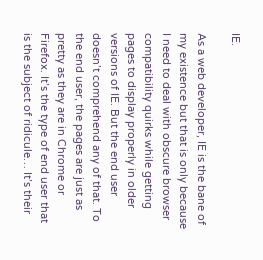IE.

As a web developer, IE is the bane of my existence but that is only because I need to deal with obscure browser compatibility quirks while getting pages to display properly in older versions of IE. But the end user doesn’t comprehend any of that. To the end user, the pages are just as pretty as they are in Chrome or Firefox. It’s the type of end user that is the subject of ridicule… It’s their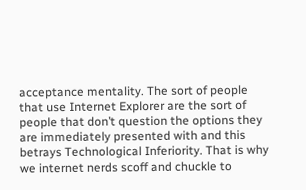acceptance mentality. The sort of people that use Internet Explorer are the sort of people that don’t question the options they are immediately presented with and this betrays Technological Inferiority. That is why we internet nerds scoff and chuckle to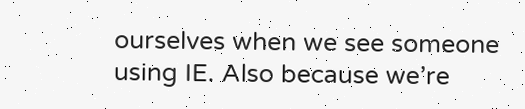ourselves when we see someone using IE. Also because we’re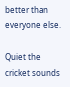better than everyone else.

Quiet the cricket sounds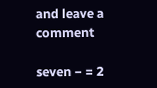and leave a comment

seven − = 2